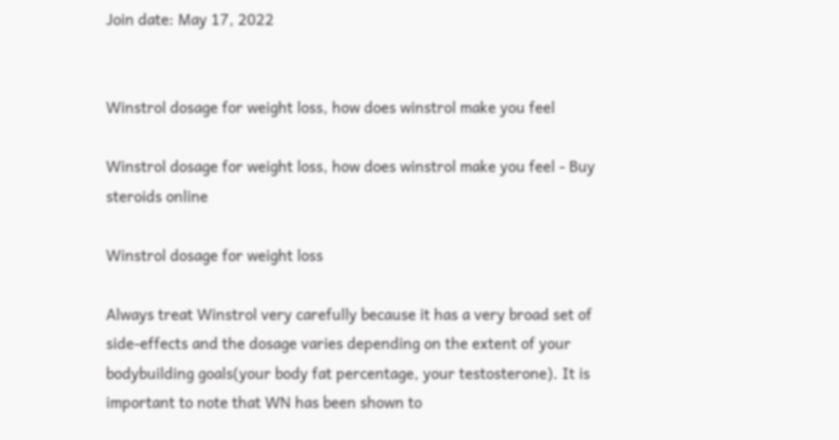Join date: May 17, 2022


Winstrol dosage for weight loss, how does winstrol make you feel

Winstrol dosage for weight loss, how does winstrol make you feel - Buy steroids online

Winstrol dosage for weight loss

Always treat Winstrol very carefully because it has a very broad set of side-effects and the dosage varies depending on the extent of your bodybuilding goals(your body fat percentage, your testosterone). It is important to note that WN has been shown to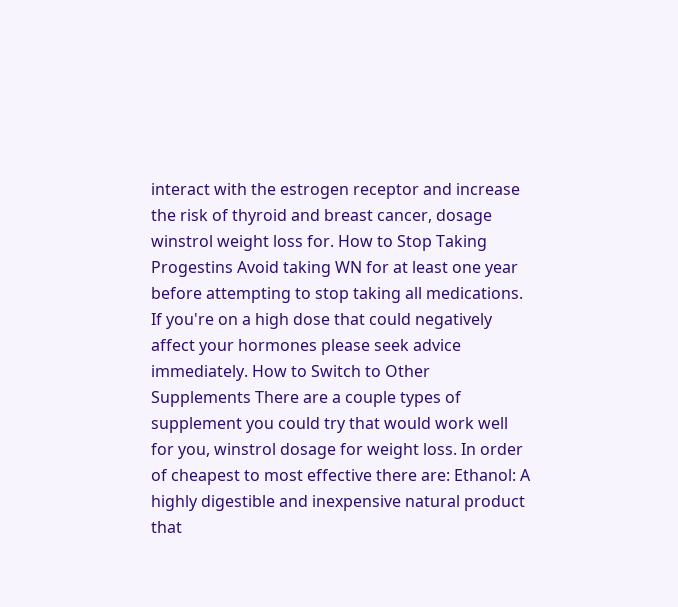interact with the estrogen receptor and increase the risk of thyroid and breast cancer, dosage winstrol weight loss for. How to Stop Taking Progestins Avoid taking WN for at least one year before attempting to stop taking all medications. If you're on a high dose that could negatively affect your hormones please seek advice immediately. How to Switch to Other Supplements There are a couple types of supplement you could try that would work well for you, winstrol dosage for weight loss. In order of cheapest to most effective there are: Ethanol: A highly digestible and inexpensive natural product that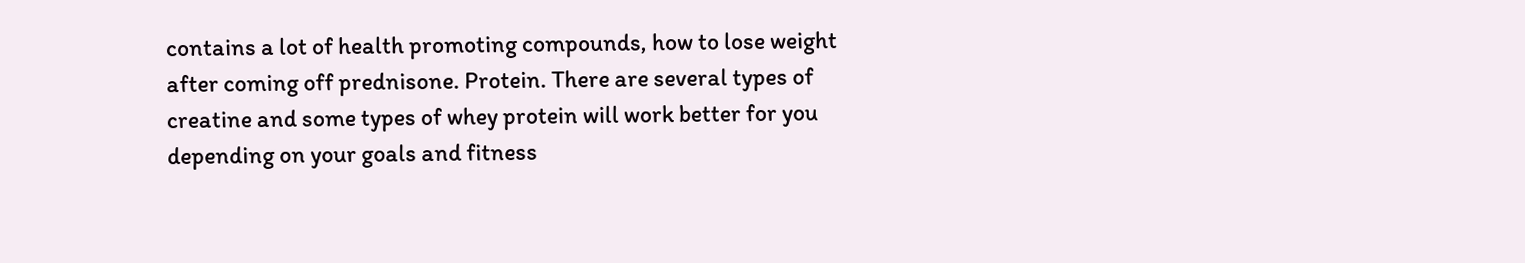contains a lot of health promoting compounds, how to lose weight after coming off prednisone. Protein. There are several types of creatine and some types of whey protein will work better for you depending on your goals and fitness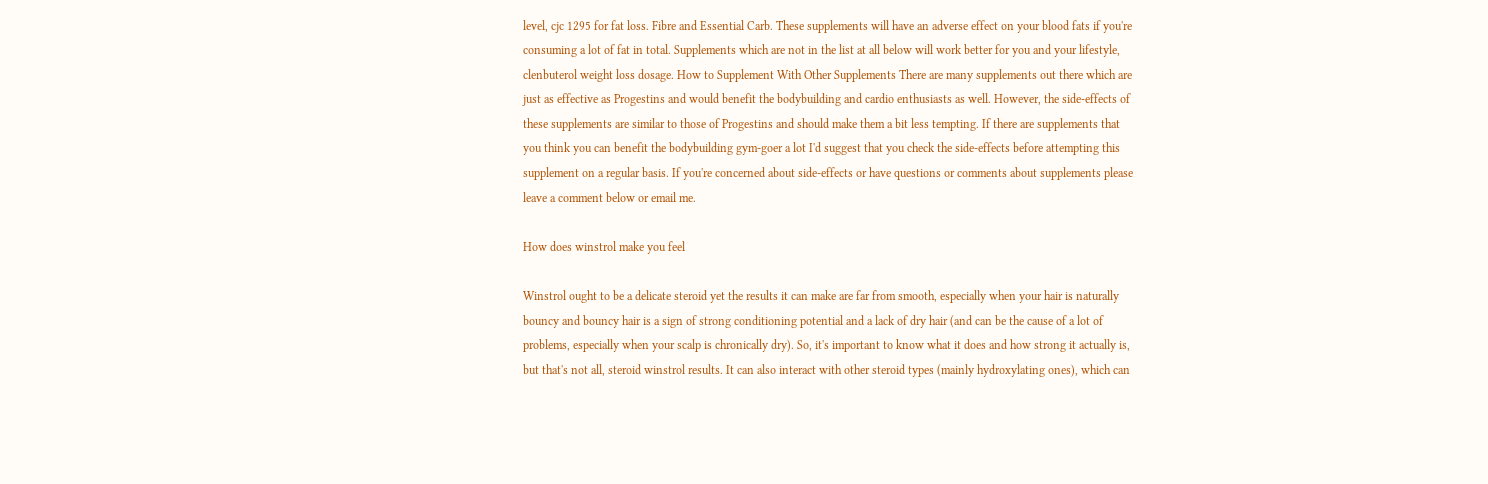level, cjc 1295 for fat loss. Fibre and Essential Carb. These supplements will have an adverse effect on your blood fats if you're consuming a lot of fat in total. Supplements which are not in the list at all below will work better for you and your lifestyle, clenbuterol weight loss dosage. How to Supplement With Other Supplements There are many supplements out there which are just as effective as Progestins and would benefit the bodybuilding and cardio enthusiasts as well. However, the side-effects of these supplements are similar to those of Progestins and should make them a bit less tempting. If there are supplements that you think you can benefit the bodybuilding gym-goer a lot I'd suggest that you check the side-effects before attempting this supplement on a regular basis. If you're concerned about side-effects or have questions or comments about supplements please leave a comment below or email me.

How does winstrol make you feel

Winstrol ought to be a delicate steroid yet the results it can make are far from smooth, especially when your hair is naturally bouncy and bouncy hair is a sign of strong conditioning potential and a lack of dry hair (and can be the cause of a lot of problems, especially when your scalp is chronically dry). So, it's important to know what it does and how strong it actually is, but that's not all, steroid winstrol results. It can also interact with other steroid types (mainly hydroxylating ones), which can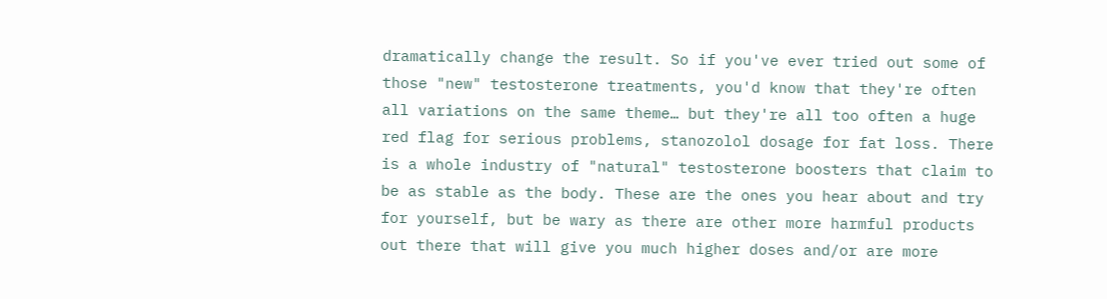dramatically change the result. So if you've ever tried out some of those "new" testosterone treatments, you'd know that they're often all variations on the same theme… but they're all too often a huge red flag for serious problems, stanozolol dosage for fat loss. There is a whole industry of "natural" testosterone boosters that claim to be as stable as the body. These are the ones you hear about and try for yourself, but be wary as there are other more harmful products out there that will give you much higher doses and/or are more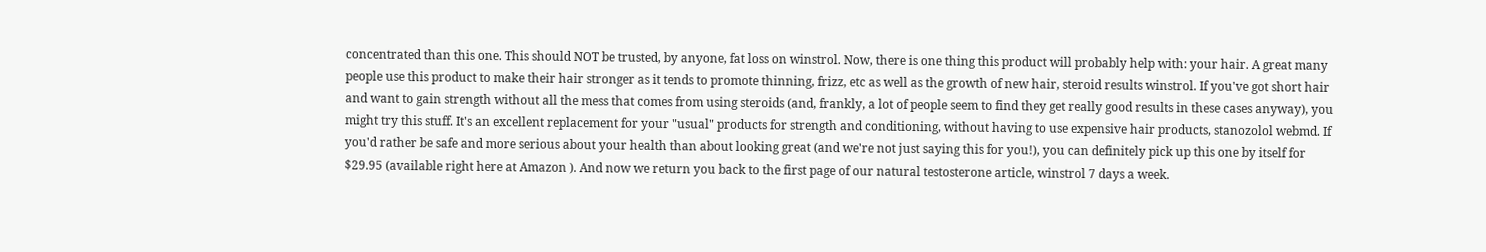concentrated than this one. This should NOT be trusted, by anyone, fat loss on winstrol. Now, there is one thing this product will probably help with: your hair. A great many people use this product to make their hair stronger as it tends to promote thinning, frizz, etc as well as the growth of new hair, steroid results winstrol. If you've got short hair and want to gain strength without all the mess that comes from using steroids (and, frankly, a lot of people seem to find they get really good results in these cases anyway), you might try this stuff. It's an excellent replacement for your "usual" products for strength and conditioning, without having to use expensive hair products, stanozolol webmd. If you'd rather be safe and more serious about your health than about looking great (and we're not just saying this for you!), you can definitely pick up this one by itself for $29.95 (available right here at Amazon ). And now we return you back to the first page of our natural testosterone article, winstrol 7 days a week.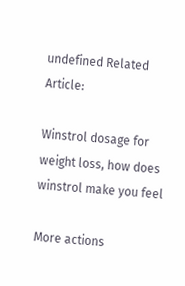undefined Related Article:

Winstrol dosage for weight loss, how does winstrol make you feel

More actions